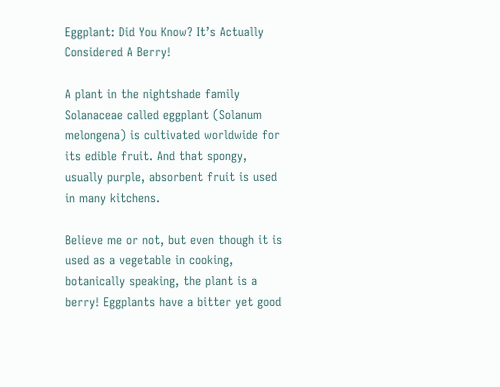Eggplant: Did You Know? It’s Actually Considered A Berry!

A plant in the nightshade family Solanaceae called eggplant (Solanum melongena) is cultivated worldwide for its edible fruit. And that spongy, usually purple, absorbent fruit is used in many kitchens.

Believe me or not, but even though it is used as a vegetable in cooking, botanically speaking, the plant is a berry! Eggplants have a bitter yet good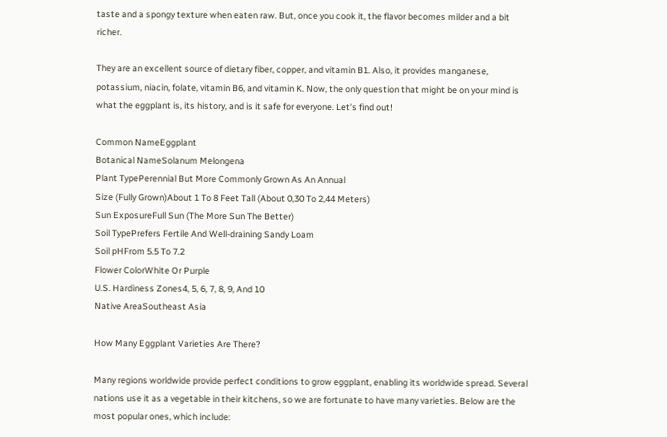taste and a spongy texture when eaten raw. But, once you cook it, the flavor becomes milder and a bit richer.

They are an excellent source of dietary fiber, copper, and vitamin B1. Also, it provides manganese, potassium, niacin, folate, vitamin B6, and vitamin K. Now, the only question that might be on your mind is what the eggplant is, its history, and is it safe for everyone. Let’s find out!

Common NameEggplant
Botanical NameSolanum Melongena
Plant TypePerennial But More Commonly Grown As An Annual
Size (Fully Grown)About 1 To 8 Feet Tall (About 0,30 To 2,44 Meters)
Sun ExposureFull Sun (The More Sun The Better)
Soil TypePrefers Fertile And Well-draining Sandy Loam
Soil pHFrom 5.5 To 7.2
Flower ColorWhite Or Purple
U.S. Hardiness Zones4, 5, 6, 7, 8, 9, And 10
Native AreaSoutheast Asia

How Many Eggplant Varieties Are There?

Many regions worldwide provide perfect conditions to grow eggplant, enabling its worldwide spread. Several nations use it as a vegetable in their kitchens, so we are fortunate to have many varieties. Below are the most popular ones, which include: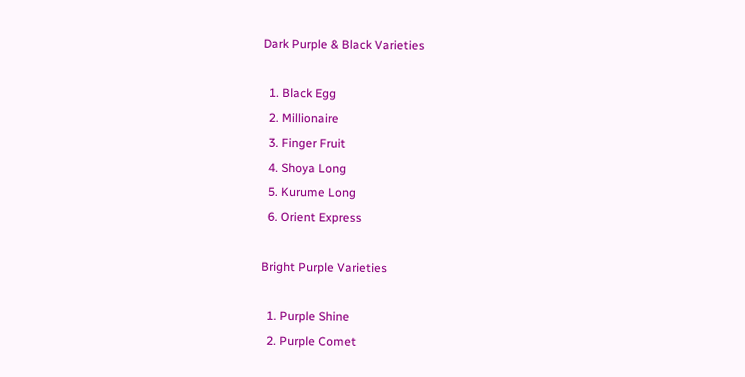Dark Purple & Black Varieties

  1. Black Egg
  2. Millionaire
  3. Finger Fruit
  4. Shoya Long
  5. Kurume Long
  6. Orient Express

Bright Purple Varieties

  1. Purple Shine
  2. Purple Comet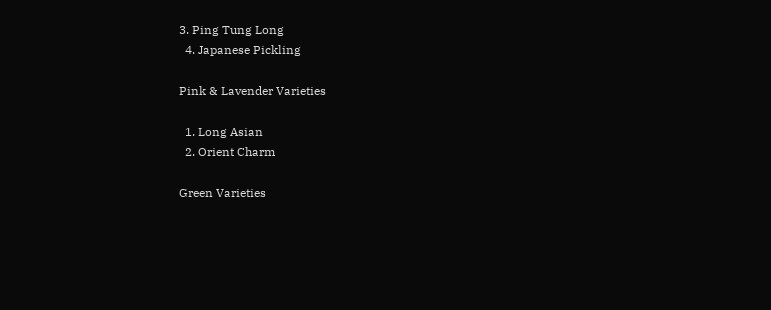3. Ping Tung Long
  4. Japanese Pickling

Pink & Lavender Varieties

  1. Long Asian
  2. Orient Charm

Green Varieties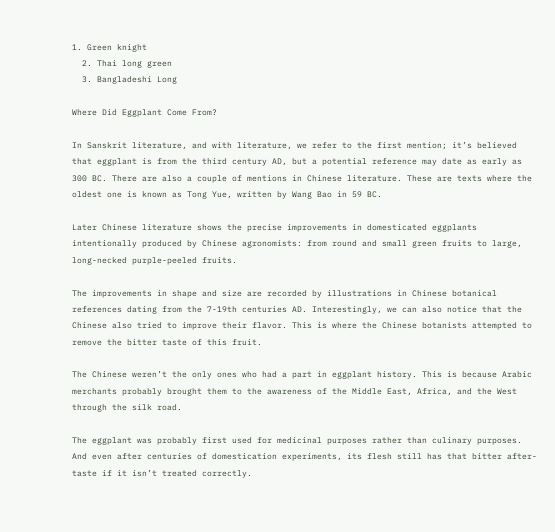1. Green knight
  2. Thai long green
  3. Bangladeshi Long

Where Did Eggplant Come From?

In Sanskrit literature, and with literature, we refer to the first mention; it’s believed that eggplant is from the third century AD, but a potential reference may date as early as 300 BC. There are also a couple of mentions in Chinese literature. These are texts where the oldest one is known as Tong Yue, written by Wang Bao in 59 BC.

Later Chinese literature shows the precise improvements in domesticated eggplants intentionally produced by Chinese agronomists: from round and small green fruits to large, long-necked purple-peeled fruits.

The improvements in shape and size are recorded by illustrations in Chinese botanical references dating from the 7-19th centuries AD. Interestingly, we can also notice that the Chinese also tried to improve their flavor. This is where the Chinese botanists attempted to remove the bitter taste of this fruit.

The Chinese weren’t the only ones who had a part in eggplant history. This is because Arabic merchants probably brought them to the awareness of the Middle East, Africa, and the West through the silk road.

The eggplant was probably first used for medicinal purposes rather than culinary purposes. And even after centuries of domestication experiments, its flesh still has that bitter after-taste if it isn’t treated correctly.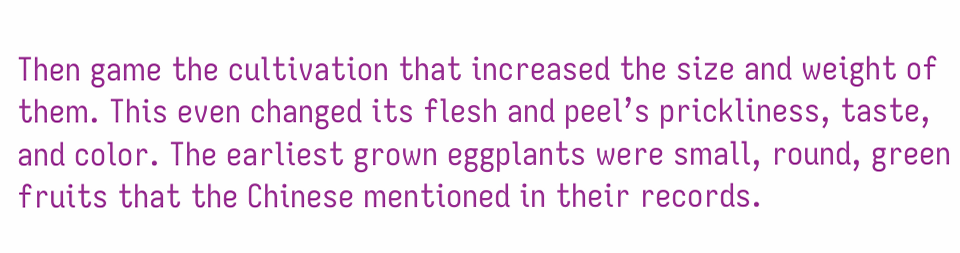Then game the cultivation that increased the size and weight of them. This even changed its flesh and peel’s prickliness, taste, and color. The earliest grown eggplants were small, round, green fruits that the Chinese mentioned in their records.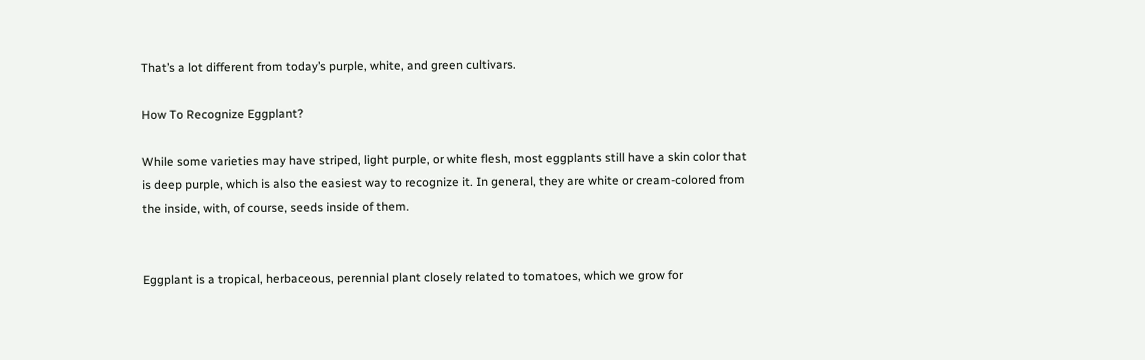That’s a lot different from today’s purple, white, and green cultivars.

How To Recognize Eggplant?

While some varieties may have striped, light purple, or white flesh, most eggplants still have a skin color that is deep purple, which is also the easiest way to recognize it. In general, they are white or cream-colored from the inside, with, of course, seeds inside of them.


Eggplant is a tropical, herbaceous, perennial plant closely related to tomatoes, which we grow for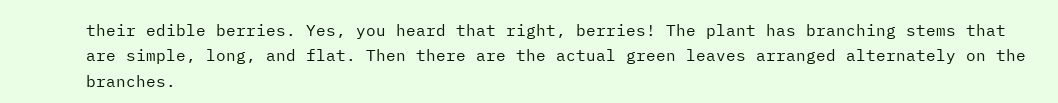their edible berries. Yes, you heard that right, berries! The plant has branching stems that are simple, long, and flat. Then there are the actual green leaves arranged alternately on the branches.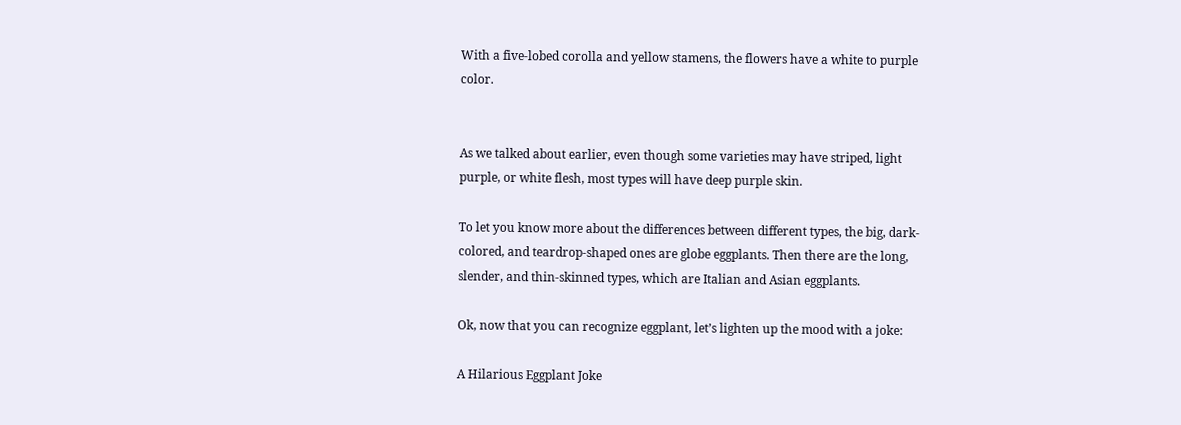With a five-lobed corolla and yellow stamens, the flowers have a white to purple color.


As we talked about earlier, even though some varieties may have striped, light purple, or white flesh, most types will have deep purple skin.

To let you know more about the differences between different types, the big, dark-colored, and teardrop-shaped ones are globe eggplants. Then there are the long, slender, and thin-skinned types, which are Italian and Asian eggplants.

Ok, now that you can recognize eggplant, let’s lighten up the mood with a joke:

A Hilarious Eggplant Joke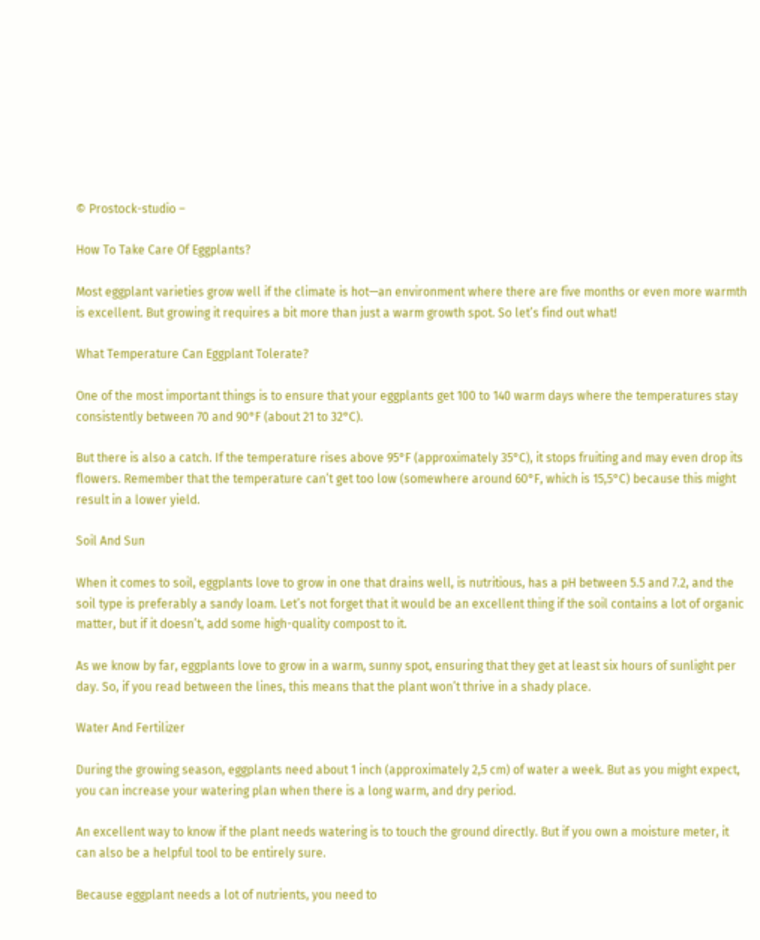© Prostock-studio –

How To Take Care Of Eggplants?

Most eggplant varieties grow well if the climate is hot—an environment where there are five months or even more warmth is excellent. But growing it requires a bit more than just a warm growth spot. So let’s find out what!

What Temperature Can Eggplant Tolerate?

One of the most important things is to ensure that your eggplants get 100 to 140 warm days where the temperatures stay consistently between 70 and 90°F (about 21 to 32°C).

But there is also a catch. If the temperature rises above 95°F (approximately 35°C), it stops fruiting and may even drop its flowers. Remember that the temperature can’t get too low (somewhere around 60°F, which is 15,5°C) because this might result in a lower yield.

Soil And Sun

When it comes to soil, eggplants love to grow in one that drains well, is nutritious, has a pH between 5.5 and 7.2, and the soil type is preferably a sandy loam. Let’s not forget that it would be an excellent thing if the soil contains a lot of organic matter, but if it doesn’t, add some high-quality compost to it.

As we know by far, eggplants love to grow in a warm, sunny spot, ensuring that they get at least six hours of sunlight per day. So, if you read between the lines, this means that the plant won’t thrive in a shady place.

Water And Fertilizer

During the growing season, eggplants need about 1 inch (approximately 2,5 cm) of water a week. But as you might expect, you can increase your watering plan when there is a long warm, and dry period.

An excellent way to know if the plant needs watering is to touch the ground directly. But if you own a moisture meter, it can also be a helpful tool to be entirely sure.

Because eggplant needs a lot of nutrients, you need to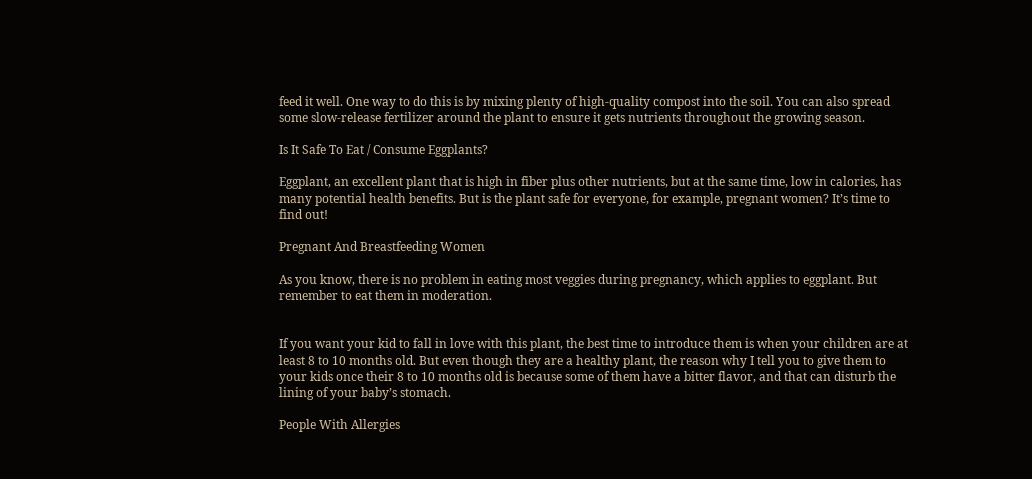feed it well. One way to do this is by mixing plenty of high-quality compost into the soil. You can also spread some slow-release fertilizer around the plant to ensure it gets nutrients throughout the growing season.

Is It Safe To Eat / Consume Eggplants?

Eggplant, an excellent plant that is high in fiber plus other nutrients, but at the same time, low in calories, has many potential health benefits. But is the plant safe for everyone, for example, pregnant women? It’s time to find out!

Pregnant And Breastfeeding Women

As you know, there is no problem in eating most veggies during pregnancy, which applies to eggplant. But remember to eat them in moderation.


If you want your kid to fall in love with this plant, the best time to introduce them is when your children are at least 8 to 10 months old. But even though they are a healthy plant, the reason why I tell you to give them to your kids once their 8 to 10 months old is because some of them have a bitter flavor, and that can disturb the lining of your baby’s stomach.

People With Allergies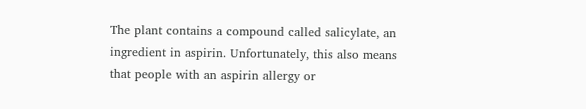The plant contains a compound called salicylate, an ingredient in aspirin. Unfortunately, this also means that people with an aspirin allergy or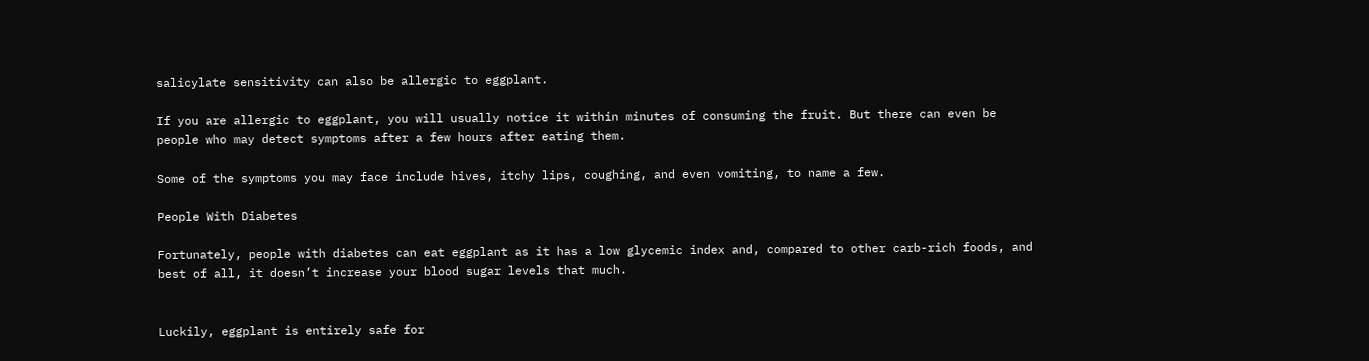salicylate sensitivity can also be allergic to eggplant.

If you are allergic to eggplant, you will usually notice it within minutes of consuming the fruit. But there can even be people who may detect symptoms after a few hours after eating them.

Some of the symptoms you may face include hives, itchy lips, coughing, and even vomiting, to name a few.

People With Diabetes

Fortunately, people with diabetes can eat eggplant as it has a low glycemic index and, compared to other carb-rich foods, and best of all, it doesn’t increase your blood sugar levels that much.


Luckily, eggplant is entirely safe for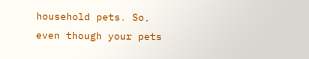household pets. So, even though your pets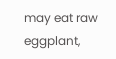may eat raw eggplant,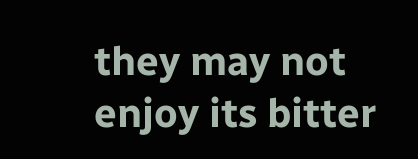they may not enjoy its bitter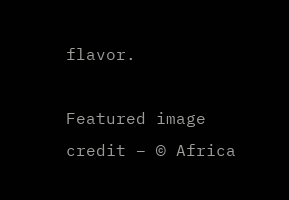flavor.

Featured image credit – © Africa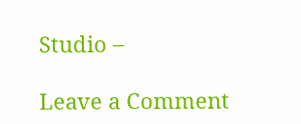Studio –

Leave a Comment